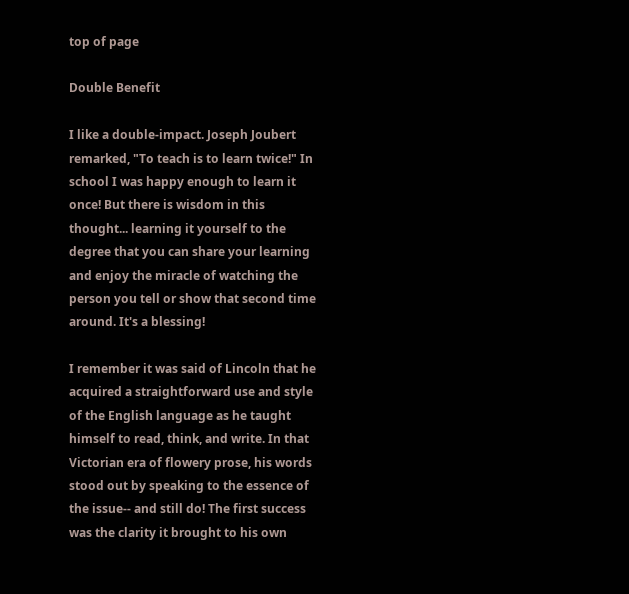top of page

Double Benefit

I like a double-impact. Joseph Joubert remarked, "To teach is to learn twice!" In school I was happy enough to learn it once! But there is wisdom in this thought... learning it yourself to the degree that you can share your learning and enjoy the miracle of watching the person you tell or show that second time around. It's a blessing!

I remember it was said of Lincoln that he acquired a straightforward use and style of the English language as he taught himself to read, think, and write. In that Victorian era of flowery prose, his words stood out by speaking to the essence of the issue-- and still do! The first success was the clarity it brought to his own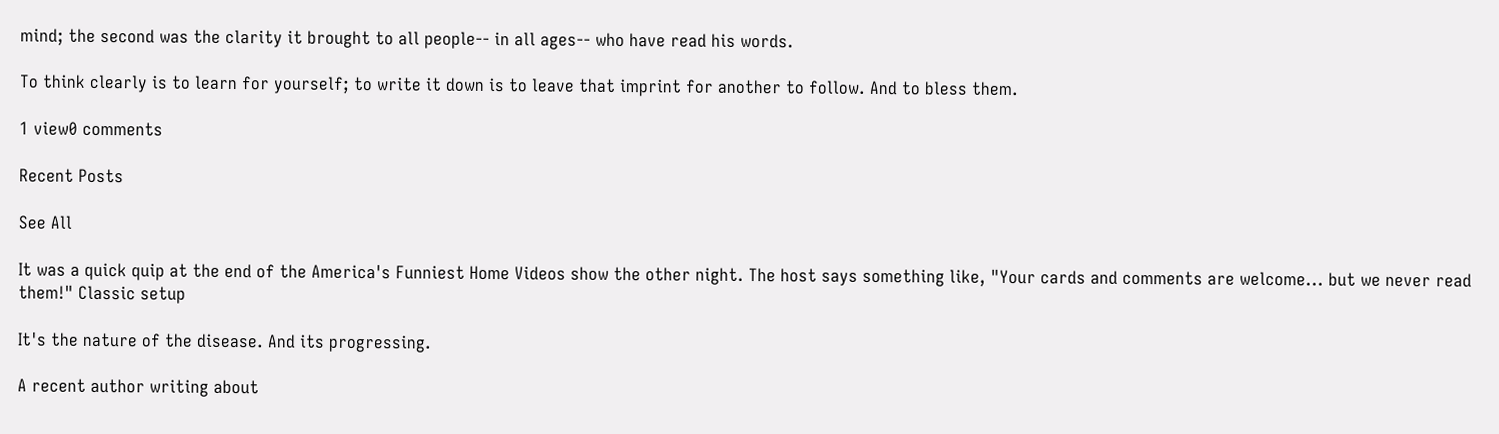mind; the second was the clarity it brought to all people-- in all ages-- who have read his words.

To think clearly is to learn for yourself; to write it down is to leave that imprint for another to follow. And to bless them.

1 view0 comments

Recent Posts

See All

It was a quick quip at the end of the America's Funniest Home Videos show the other night. The host says something like, "Your cards and comments are welcome... but we never read them!" Classic setup

It's the nature of the disease. And its progressing.

A recent author writing about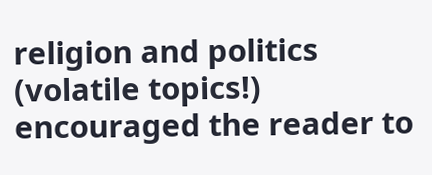religion and politics (volatile topics!) encouraged the reader to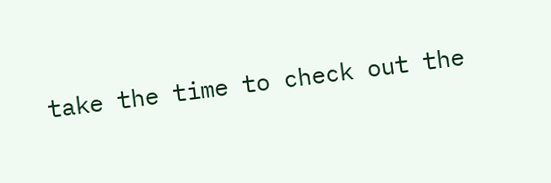take the time to check out the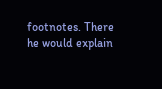footnotes. There he would explain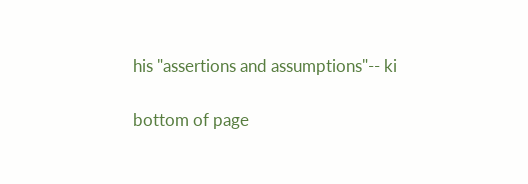his "assertions and assumptions"-- ki

bottom of page